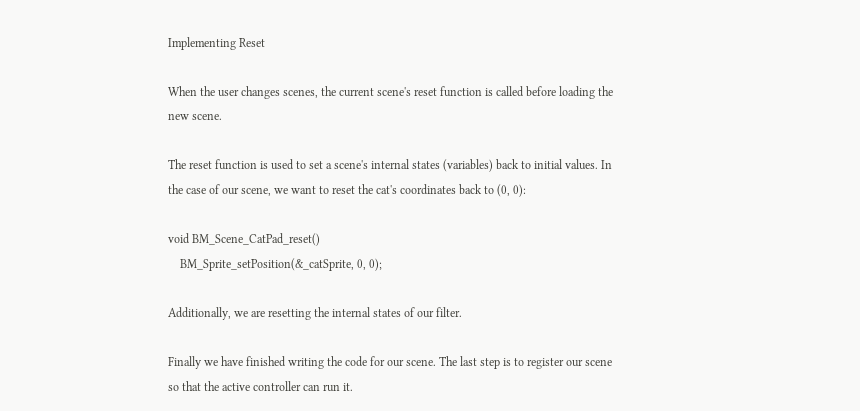Implementing Reset

When the user changes scenes, the current scene's reset function is called before loading the new scene.

The reset function is used to set a scene's internal states (variables) back to initial values. In the case of our scene, we want to reset the cat's coordinates back to (0, 0):

void BM_Scene_CatPad_reset()
    BM_Sprite_setPosition(&_catSprite, 0, 0);

Additionally, we are resetting the internal states of our filter.

Finally we have finished writing the code for our scene. The last step is to register our scene so that the active controller can run it.